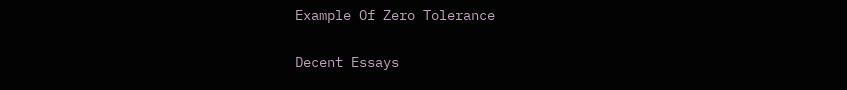Example Of Zero Tolerance

Decent Essays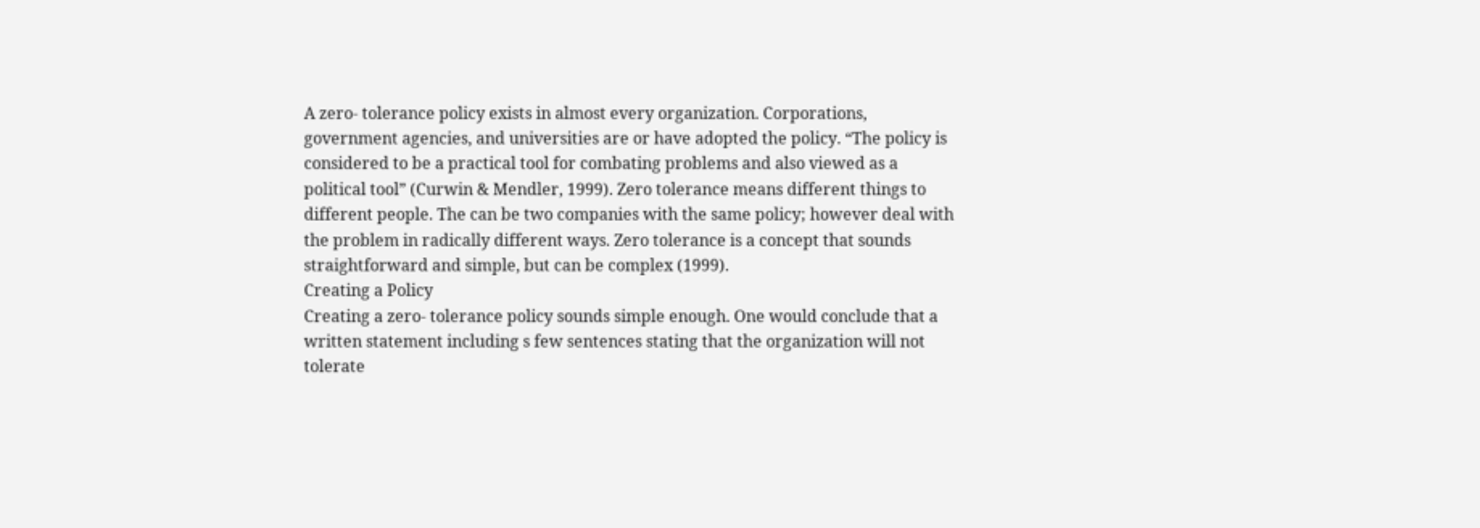A zero- tolerance policy exists in almost every organization. Corporations, government agencies, and universities are or have adopted the policy. “The policy is considered to be a practical tool for combating problems and also viewed as a political tool” (Curwin & Mendler, 1999). Zero tolerance means different things to different people. The can be two companies with the same policy; however deal with the problem in radically different ways. Zero tolerance is a concept that sounds straightforward and simple, but can be complex (1999).
Creating a Policy
Creating a zero- tolerance policy sounds simple enough. One would conclude that a written statement including s few sentences stating that the organization will not tolerate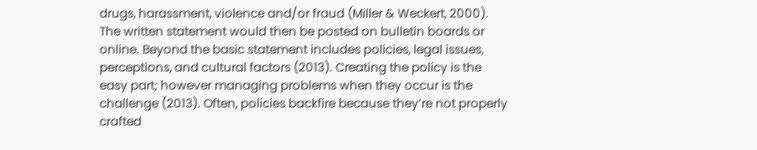drugs, harassment, violence and/or fraud (Miller & Weckert, 2000). The written statement would then be posted on bulletin boards or online. Beyond the basic statement includes policies, legal issues, perceptions, and cultural factors (2013). Creating the policy is the easy part; however managing problems when they occur is the challenge (2013). Often, policies backfire because they’re not properly crafted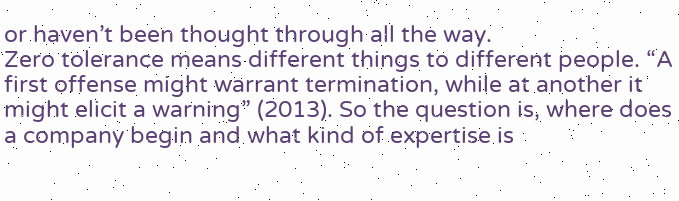or haven’t been thought through all the way.
Zero tolerance means different things to different people. “A first offense might warrant termination, while at another it might elicit a warning” (2013). So the question is, where does a company begin and what kind of expertise is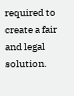required to create a fair and legal solution.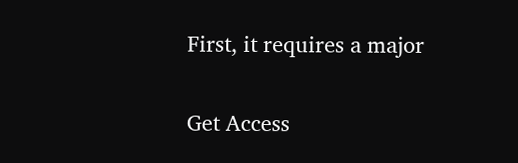First, it requires a major

Get Access